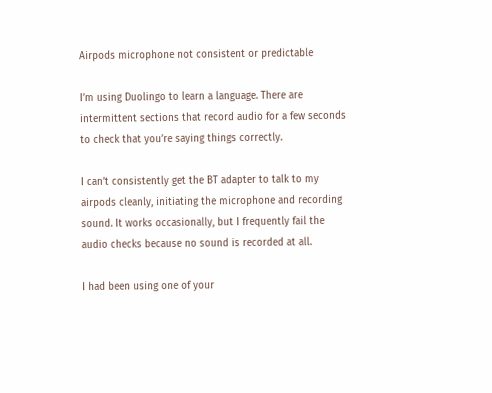Airpods microphone not consistent or predictable

I’m using Duolingo to learn a language. There are intermittent sections that record audio for a few seconds to check that you’re saying things correctly.

I can’t consistently get the BT adapter to talk to my airpods cleanly, initiating the microphone and recording sound. It works occasionally, but I frequently fail the audio checks because no sound is recorded at all.

I had been using one of your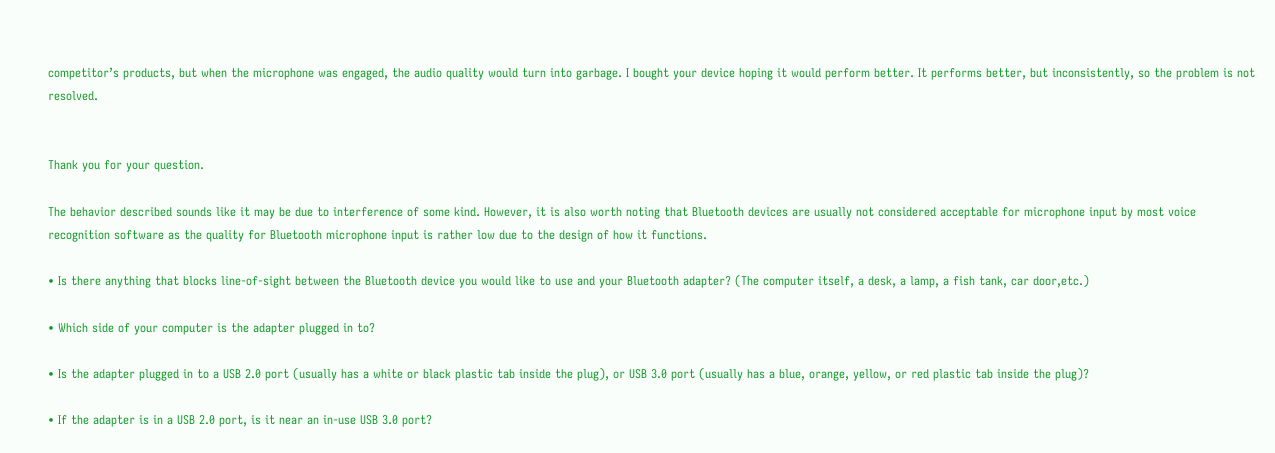competitor’s products, but when the microphone was engaged, the audio quality would turn into garbage. I bought your device hoping it would perform better. It performs better, but inconsistently, so the problem is not resolved.


Thank you for your question.

The behavior described sounds like it may be due to interference of some kind. However, it is also worth noting that Bluetooth devices are usually not considered acceptable for microphone input by most voice recognition software as the quality for Bluetooth microphone input is rather low due to the design of how it functions.

• Is there anything that blocks line-of-sight between the Bluetooth device you would like to use and your Bluetooth adapter? (The computer itself, a desk, a lamp, a fish tank, car door,etc.)

• Which side of your computer is the adapter plugged in to?

• Is the adapter plugged in to a USB 2.0 port (usually has a white or black plastic tab inside the plug), or USB 3.0 port (usually has a blue, orange, yellow, or red plastic tab inside the plug)?

• If the adapter is in a USB 2.0 port, is it near an in-use USB 3.0 port?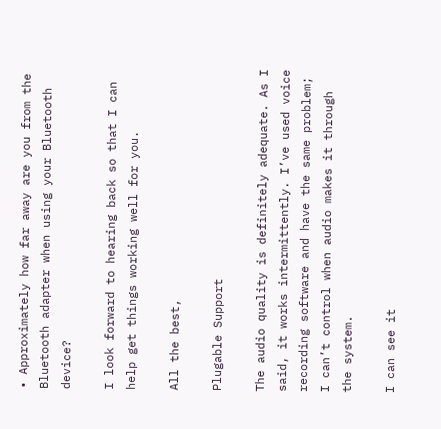• Approximately how far away are you from the Bluetooth adapter when using your Bluetooth device?

I look forward to hearing back so that I can help get things working well for you.

All the best,

Plugable Support

The audio quality is definitely adequate. As I said, it works intermittently. I’ve used voice recording software and have the same problem; I can’t control when audio makes it through the system.

I can see it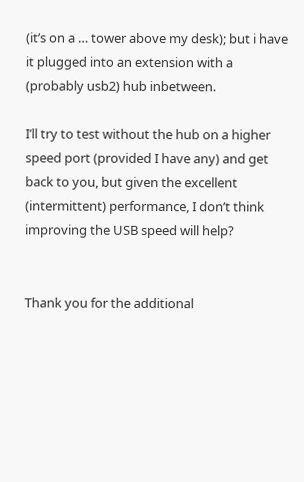(it’s on a … tower above my desk); but i have it plugged into an extension with a (probably usb2) hub inbetween.

I’ll try to test without the hub on a higher speed port (provided I have any) and get back to you, but given the excellent (intermittent) performance, I don’t think improving the USB speed will help?


Thank you for the additional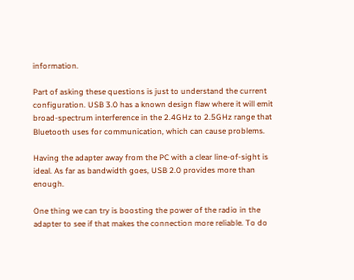information.

Part of asking these questions is just to understand the current configuration. USB 3.0 has a known design flaw where it will emit broad-spectrum interference in the 2.4GHz to 2.5GHz range that Bluetooth uses for communication, which can cause problems.

Having the adapter away from the PC with a clear line-of-sight is ideal. As far as bandwidth goes, USB 2.0 provides more than enough.

One thing we can try is boosting the power of the radio in the adapter to see if that makes the connection more reliable. To do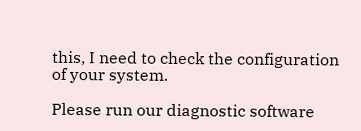this, I need to check the configuration of your system.

Please run our diagnostic software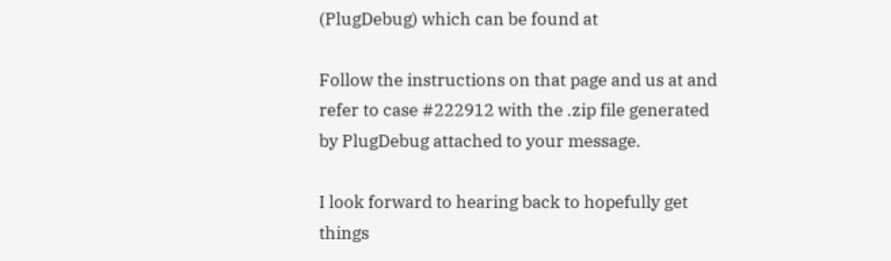(PlugDebug) which can be found at

Follow the instructions on that page and us at and refer to case #222912 with the .zip file generated by PlugDebug attached to your message.

I look forward to hearing back to hopefully get things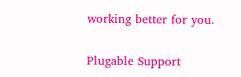working better for you.


Plugable Support